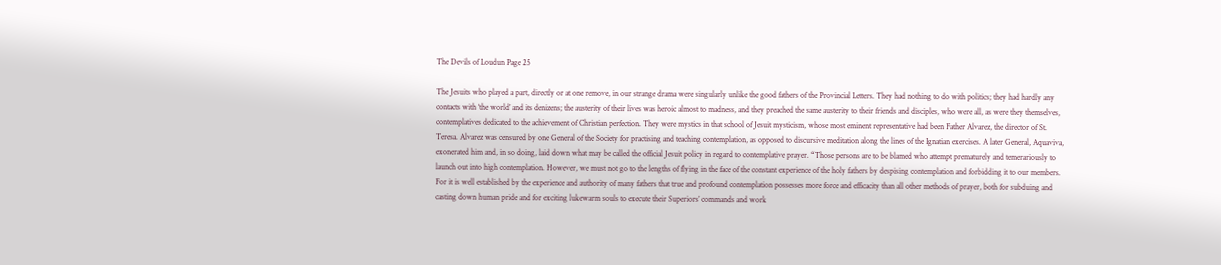The Devils of Loudun Page 25

The Jesuits who played a part, directly or at one remove, in our strange drama were singularly unlike the good fathers of the Provincial Letters. They had nothing to do with politics; they had hardly any contacts with ‘the world’ and its denizens; the austerity of their lives was heroic almost to madness, and they preached the same austerity to their friends and disciples, who were all, as were they themselves, contemplatives dedicated to the achievement of Christian perfection. They were mystics in that school of Jesuit mysticism, whose most eminent representative had been Father Alvarez, the director of St. Teresa. Alvarez was censured by one General of the Society for practising and teaching contemplation, as opposed to discursive meditation along the lines of the Ignatian exercises. A later General, Aquaviva, exonerated him and, in so doing, laid down what may be called the official Jesuit policy in regard to contemplative prayer. “Those persons are to be blamed who attempt prematurely and temerariously to launch out into high contemplation. However, we must not go to the lengths of flying in the face of the constant experience of the holy fathers by despising contemplation and forbidding it to our members. For it is well established by the experience and authority of many fathers that true and profound contemplation possesses more force and efficacity than all other methods of prayer, both for subduing and casting down human pride and for exciting lukewarm souls to execute their Superiors’ commands and work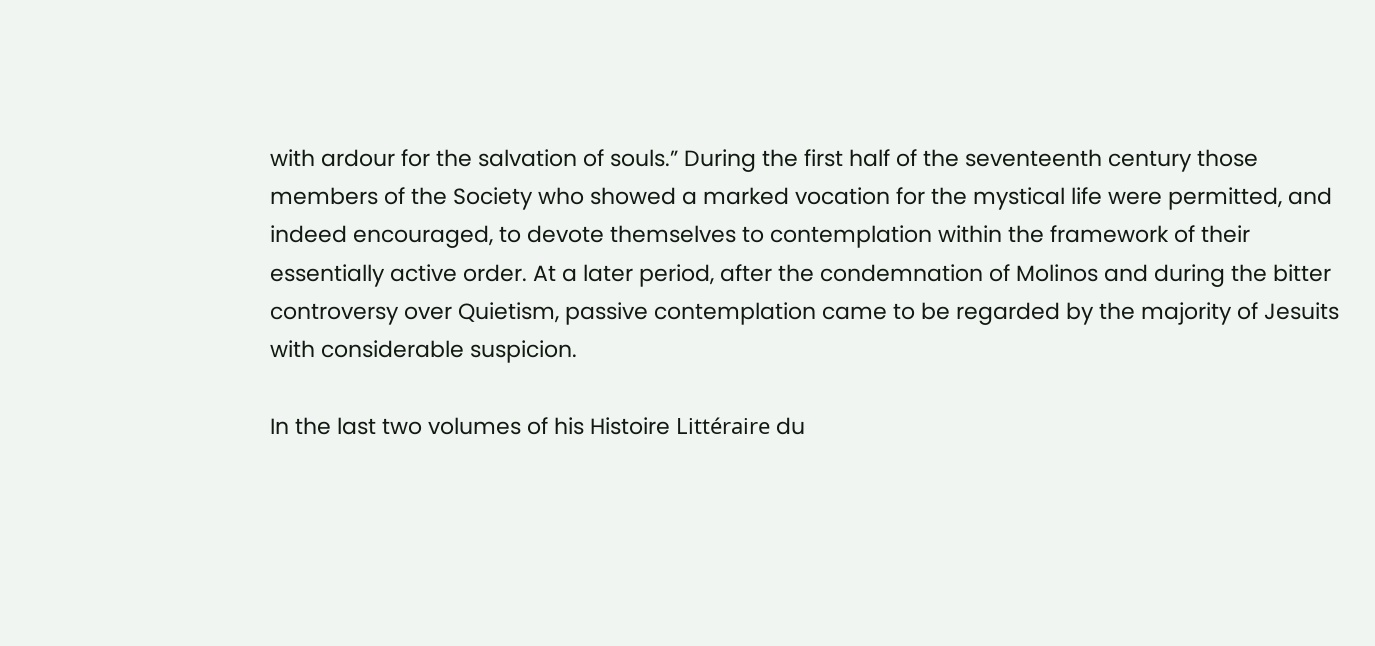with ardour for the salvation of souls.” During the first half of the seventeenth century those members of the Society who showed a marked vocation for the mystical life were permitted, and indeed encouraged, to devote themselves to contemplation within the framework of their essentially active order. At a later period, after the condemnation of Molinos and during the bitter controversy over Quietism, passive contemplation came to be regarded by the majority of Jesuits with considerable suspicion.

In the last two volumes of his Histoire Littéraire du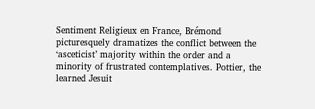Sentiment Religieux en France, Brémond picturesquely dramatizes the conflict between the ‘asceticist’ majority within the order and a minority of frustrated contemplatives. Pottier, the learned Jesuit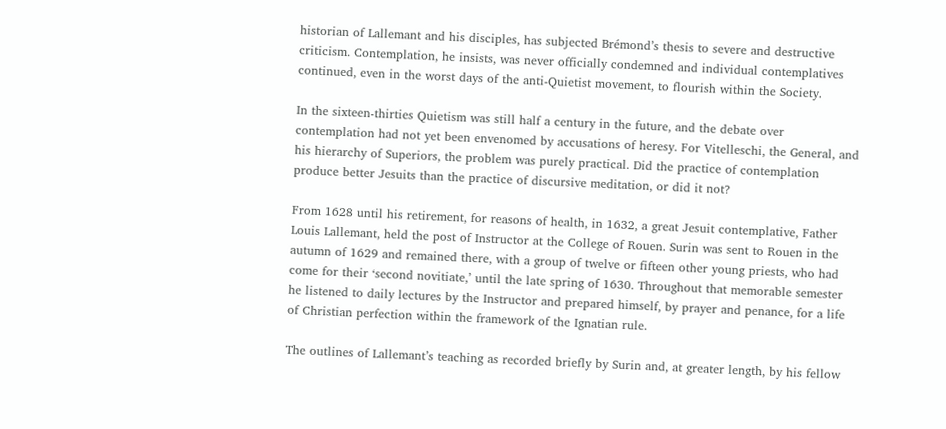historian of Lallemant and his disciples, has subjected Brémond’s thesis to severe and destructive criticism. Contemplation, he insists, was never officially condemned and individual contemplatives continued, even in the worst days of the anti-Quietist movement, to flourish within the Society.

In the sixteen-thirties Quietism was still half a century in the future, and the debate over contemplation had not yet been envenomed by accusations of heresy. For Vitelleschi, the General, and his hierarchy of Superiors, the problem was purely practical. Did the practice of contemplation produce better Jesuits than the practice of discursive meditation, or did it not?

From 1628 until his retirement, for reasons of health, in 1632, a great Jesuit contemplative, Father Louis Lallemant, held the post of Instructor at the College of Rouen. Surin was sent to Rouen in the autumn of 1629 and remained there, with a group of twelve or fifteen other young priests, who had come for their ‘second novitiate,’ until the late spring of 1630. Throughout that memorable semester he listened to daily lectures by the Instructor and prepared himself, by prayer and penance, for a life of Christian perfection within the framework of the Ignatian rule.

The outlines of Lallemant’s teaching as recorded briefly by Surin and, at greater length, by his fellow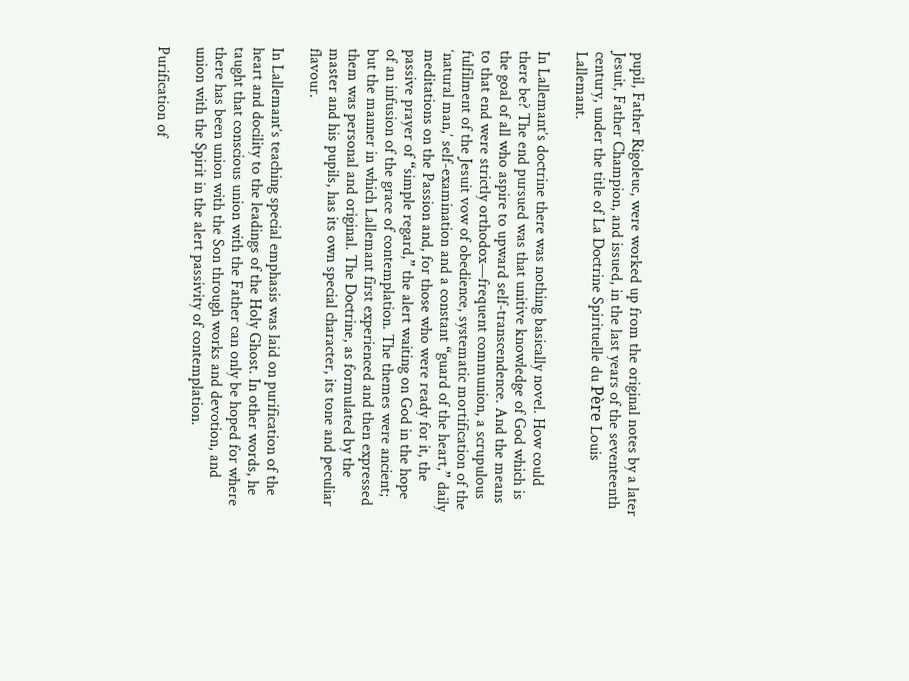pupil, Father Rigoleuc, were worked up from the original notes by a later Jesuit, Father Champion, and issued, in the last years of the seventeenth century, under the title of La Doctrine Spirituelle du Père Louis Lallemant.

In Lallemant’s doctrine there was nothing basically novel. How could there be? The end pursued was that unitive knowledge of God which is the goal of all who aspire to upward self-transcendence. And the means to that end were strictly orthodox—frequent communion, a scrupulous fulfilment of the Jesuit vow of obedience, systematic mortification of the ‘natural man,’ self-examination and a constant “guard of the heart,” daily meditations on the Passion and, for those who were ready for it, the passive prayer of “simple regard,” the alert waiting on God in the hope of an infusion of the grace of contemplation. The themes were ancient; but the manner in which Lallemant first experienced and then expressed them was personal and original. The Doctrine, as formulated by the master and his pupils, has its own special character, its tone and peculiar flavour.

In Lallemant’s teaching special emphasis was laid on purification of the heart and docility to the leadings of the Holy Ghost. In other words, he taught that conscious union with the Father can only be hoped for where there has been union with the Son through works and devotion, and union with the Spirit in the alert passivity of contemplation.

Purification of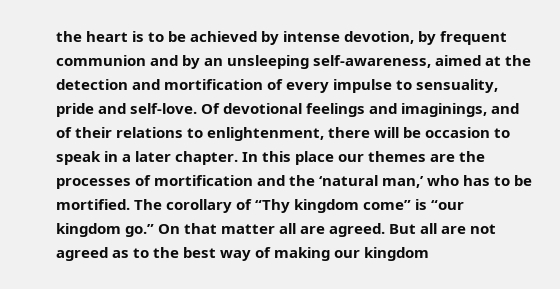the heart is to be achieved by intense devotion, by frequent communion and by an unsleeping self-awareness, aimed at the detection and mortification of every impulse to sensuality, pride and self-love. Of devotional feelings and imaginings, and of their relations to enlightenment, there will be occasion to speak in a later chapter. In this place our themes are the processes of mortification and the ‘natural man,’ who has to be mortified. The corollary of “Thy kingdom come” is “our kingdom go.” On that matter all are agreed. But all are not agreed as to the best way of making our kingdom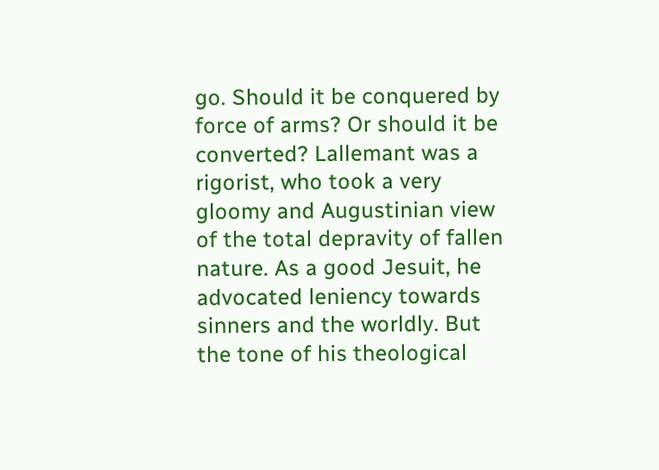go. Should it be conquered by force of arms? Or should it be converted? Lallemant was a rigorist, who took a very gloomy and Augustinian view of the total depravity of fallen nature. As a good Jesuit, he advocated leniency towards sinners and the worldly. But the tone of his theological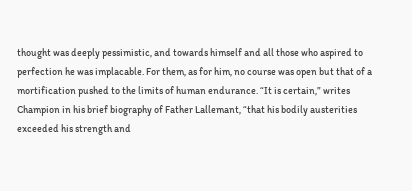thought was deeply pessimistic, and towards himself and all those who aspired to perfection he was implacable. For them, as for him, no course was open but that of a mortification pushed to the limits of human endurance. “It is certain,” writes Champion in his brief biography of Father Lallemant, “that his bodily austerities exceeded his strength and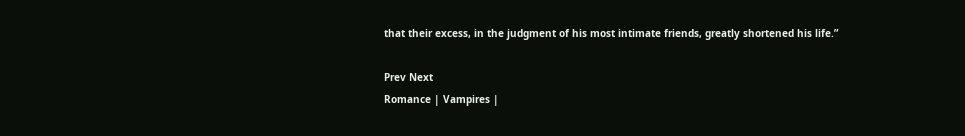that their excess, in the judgment of his most intimate friends, greatly shortened his life.”

Prev Next
Romance | Vampires |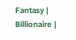Fantasy | Billionaire |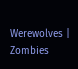Werewolves | Zombies